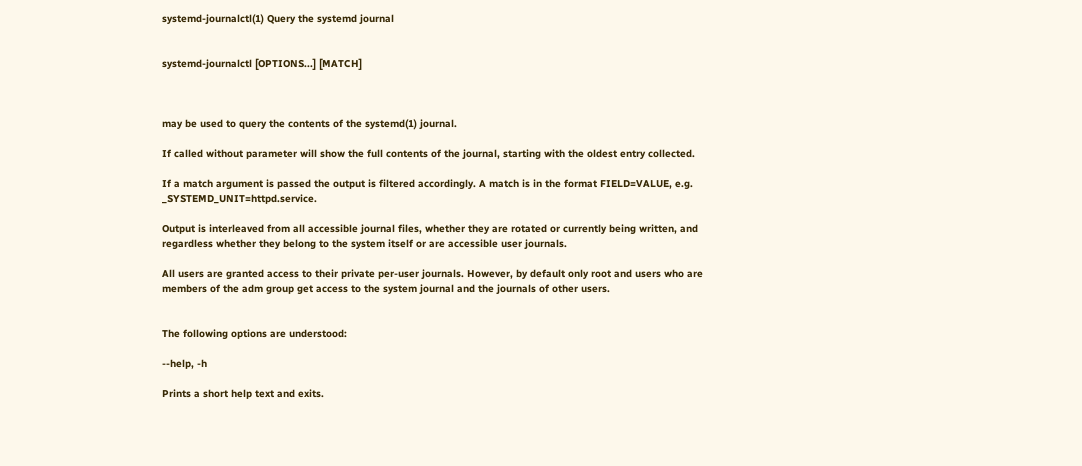systemd-journalctl(1) Query the systemd journal


systemd-journalctl [OPTIONS...] [MATCH]



may be used to query the contents of the systemd(1) journal.

If called without parameter will show the full contents of the journal, starting with the oldest entry collected.

If a match argument is passed the output is filtered accordingly. A match is in the format FIELD=VALUE, e.g. _SYSTEMD_UNIT=httpd.service.

Output is interleaved from all accessible journal files, whether they are rotated or currently being written, and regardless whether they belong to the system itself or are accessible user journals.

All users are granted access to their private per-user journals. However, by default only root and users who are members of the adm group get access to the system journal and the journals of other users.


The following options are understood:

--help, -h

Prints a short help text and exits.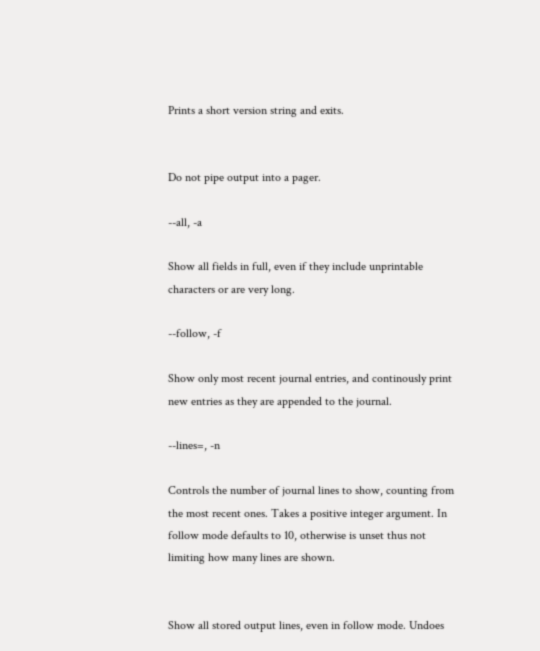Prints a short version string and exits.


Do not pipe output into a pager.

--all, -a

Show all fields in full, even if they include unprintable characters or are very long.

--follow, -f

Show only most recent journal entries, and continously print new entries as they are appended to the journal.

--lines=, -n

Controls the number of journal lines to show, counting from the most recent ones. Takes a positive integer argument. In follow mode defaults to 10, otherwise is unset thus not limiting how many lines are shown.


Show all stored output lines, even in follow mode. Undoes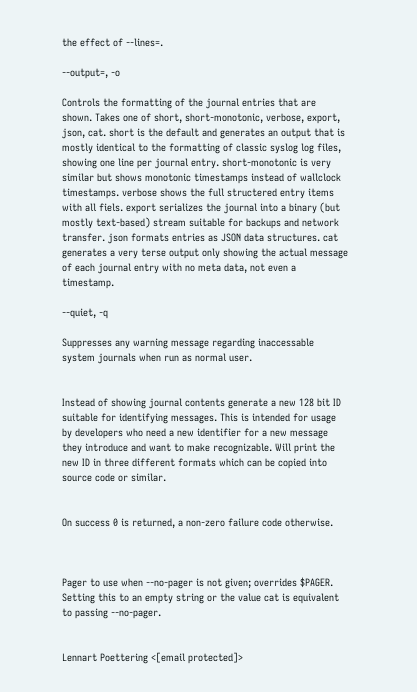the effect of --lines=.

--output=, -o

Controls the formatting of the journal entries that are shown. Takes one of short, short-monotonic, verbose, export, json, cat. short is the default and generates an output that is mostly identical to the formatting of classic syslog log files, showing one line per journal entry. short-monotonic is very similar but shows monotonic timestamps instead of wallclock timestamps. verbose shows the full structered entry items with all fiels. export serializes the journal into a binary (but mostly text-based) stream suitable for backups and network transfer. json formats entries as JSON data structures. cat generates a very terse output only showing the actual message of each journal entry with no meta data, not even a timestamp.

--quiet, -q

Suppresses any warning message regarding inaccessable system journals when run as normal user.


Instead of showing journal contents generate a new 128 bit ID suitable for identifying messages. This is intended for usage by developers who need a new identifier for a new message they introduce and want to make recognizable. Will print the new ID in three different formats which can be copied into source code or similar.


On success 0 is returned, a non-zero failure code otherwise.



Pager to use when --no-pager is not given; overrides $PAGER. Setting this to an empty string or the value cat is equivalent to passing --no-pager.


Lennart Poettering <[email protected]>